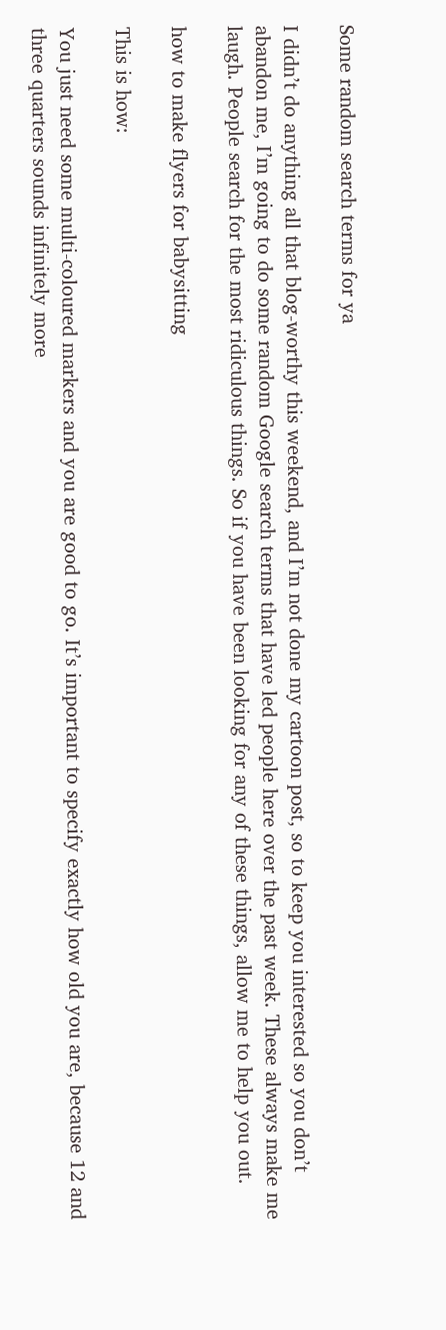Some random search terms for ya

I didn’t do anything all that blog-worthy this weekend, and I’m not done my cartoon post, so to keep you interested so you don’t abandon me, I’m going to do some random Google search terms that have led people here over the past week. These always make me laugh. People search for the most ridiculous things. So if you have been looking for any of these things, allow me to help you out.

how to make flyers for babysitting

This is how:

You just need some multi-coloured markers and you are good to go. It’s important to specify exactly how old you are, because 12 and three quarters sounds infinitely more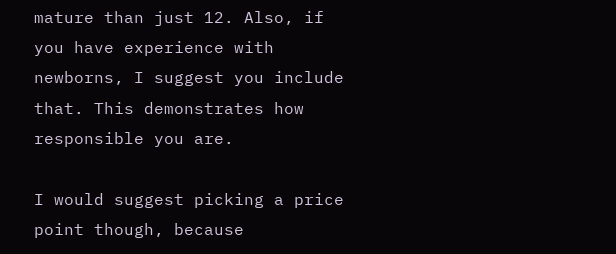mature than just 12. Also, if you have experience with newborns, I suggest you include that. This demonstrates how responsible you are.

I would suggest picking a price point though, because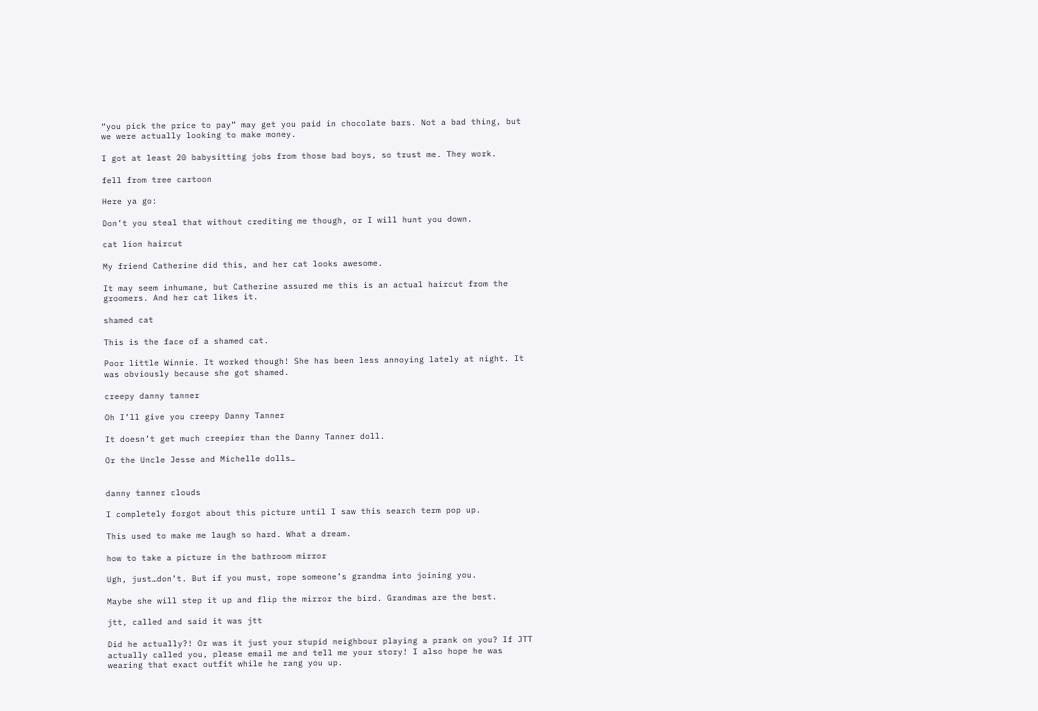“you pick the price to pay” may get you paid in chocolate bars. Not a bad thing, but we were actually looking to make money.

I got at least 20 babysitting jobs from those bad boys, so trust me. They work.

fell from tree cartoon

Here ya go:

Don’t you steal that without crediting me though, or I will hunt you down.

cat lion haircut

My friend Catherine did this, and her cat looks awesome.

It may seem inhumane, but Catherine assured me this is an actual haircut from the groomers. And her cat likes it.

shamed cat

This is the face of a shamed cat.

Poor little Winnie. It worked though! She has been less annoying lately at night. It was obviously because she got shamed.

creepy danny tanner

Oh I’ll give you creepy Danny Tanner

It doesn’t get much creepier than the Danny Tanner doll.

Or the Uncle Jesse and Michelle dolls…


danny tanner clouds

I completely forgot about this picture until I saw this search term pop up.

This used to make me laugh so hard. What a dream.

how to take a picture in the bathroom mirror

Ugh, just…don’t. But if you must, rope someone’s grandma into joining you.

Maybe she will step it up and flip the mirror the bird. Grandmas are the best.

jtt, called and said it was jtt

Did he actually?! Or was it just your stupid neighbour playing a prank on you? If JTT actually called you, please email me and tell me your story! I also hope he was wearing that exact outfit while he rang you up.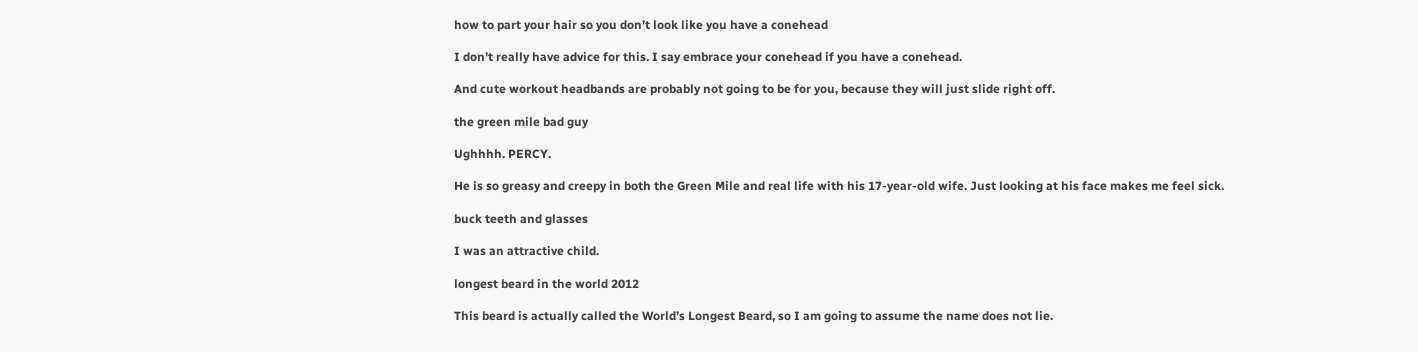how to part your hair so you don’t look like you have a conehead

I don’t really have advice for this. I say embrace your conehead if you have a conehead.

And cute workout headbands are probably not going to be for you, because they will just slide right off.

the green mile bad guy

Ughhhh. PERCY.

He is so greasy and creepy in both the Green Mile and real life with his 17-year-old wife. Just looking at his face makes me feel sick.

buck teeth and glasses

I was an attractive child.

longest beard in the world 2012

This beard is actually called the World’s Longest Beard, so I am going to assume the name does not lie.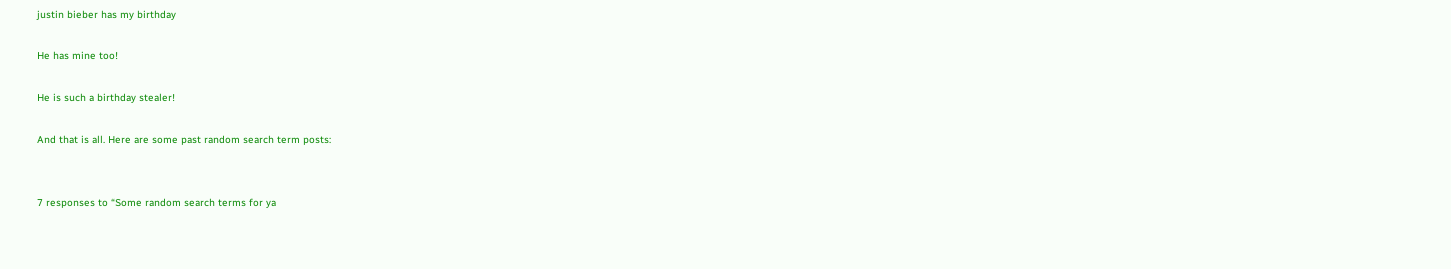justin bieber has my birthday

He has mine too!

He is such a birthday stealer!

And that is all. Here are some past random search term posts:


7 responses to “Some random search terms for ya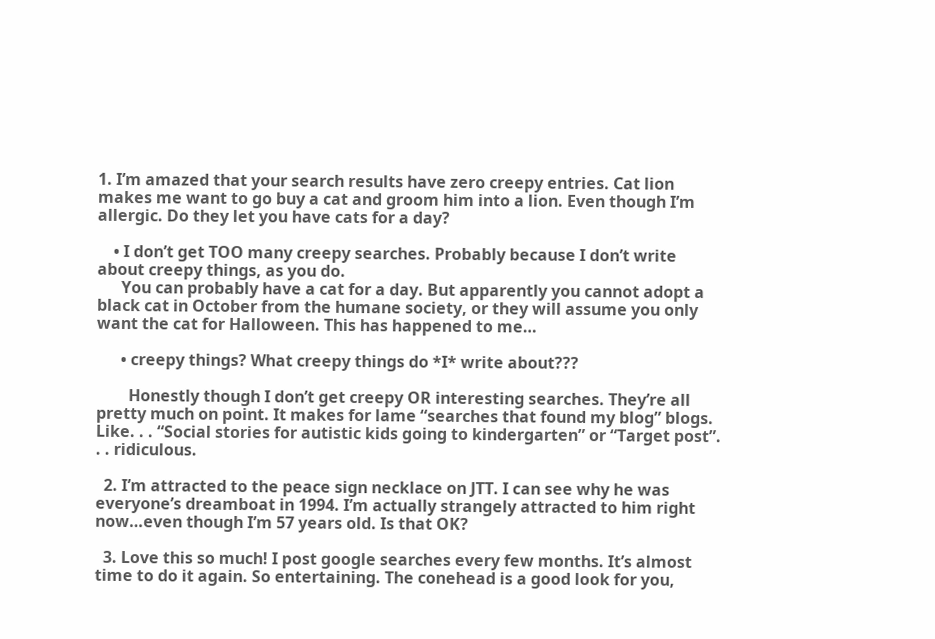1. I’m amazed that your search results have zero creepy entries. Cat lion makes me want to go buy a cat and groom him into a lion. Even though I’m allergic. Do they let you have cats for a day?

    • I don’t get TOO many creepy searches. Probably because I don’t write about creepy things, as you do.
      You can probably have a cat for a day. But apparently you cannot adopt a black cat in October from the humane society, or they will assume you only want the cat for Halloween. This has happened to me…

      • creepy things? What creepy things do *I* write about???

        Honestly though I don’t get creepy OR interesting searches. They’re all pretty much on point. It makes for lame “searches that found my blog” blogs. Like. . . “Social stories for autistic kids going to kindergarten” or “Target post”. . . ridiculous.

  2. I’m attracted to the peace sign necklace on JTT. I can see why he was everyone’s dreamboat in 1994. I’m actually strangely attracted to him right now…even though I’m 57 years old. Is that OK?

  3. Love this so much! I post google searches every few months. It’s almost time to do it again. So entertaining. The conehead is a good look for you,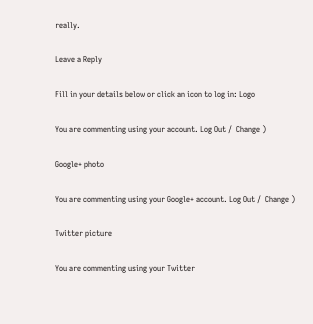really.

Leave a Reply

Fill in your details below or click an icon to log in: Logo

You are commenting using your account. Log Out /  Change )

Google+ photo

You are commenting using your Google+ account. Log Out /  Change )

Twitter picture

You are commenting using your Twitter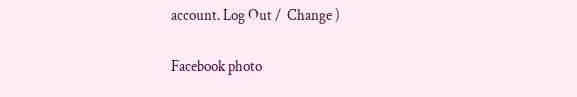account. Log Out /  Change )

Facebook photo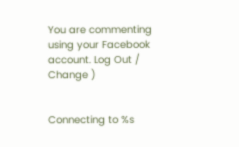You are commenting using your Facebook account. Log Out /  Change )


Connecting to %s